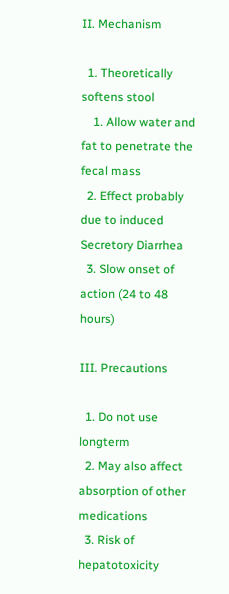II. Mechanism

  1. Theoretically softens stool
    1. Allow water and fat to penetrate the fecal mass
  2. Effect probably due to induced Secretory Diarrhea
  3. Slow onset of action (24 to 48 hours)

III. Precautions

  1. Do not use longterm
  2. May also affect absorption of other medications
  3. Risk of hepatotoxicity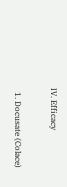IV. Efficacy

  1. Docusate (Colace)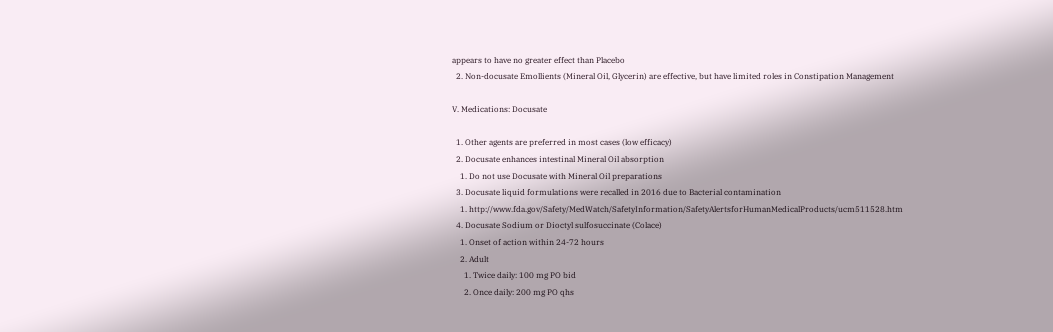appears to have no greater effect than Placebo
  2. Non-docusate Emollients (Mineral Oil, Glycerin) are effective, but have limited roles in Constipation Management

V. Medications: Docusate

  1. Other agents are preferred in most cases (low efficacy)
  2. Docusate enhances intestinal Mineral Oil absorption
    1. Do not use Docusate with Mineral Oil preparations
  3. Docusate liquid formulations were recalled in 2016 due to Bacterial contamination
    1. http://www.fda.gov/Safety/MedWatch/SafetyInformation/SafetyAlertsforHumanMedicalProducts/ucm511528.htm
  4. Docusate Sodium or Dioctyl sulfosuccinate (Colace)
    1. Onset of action within 24-72 hours
    2. Adult
      1. Twice daily: 100 mg PO bid
      2. Once daily: 200 mg PO qhs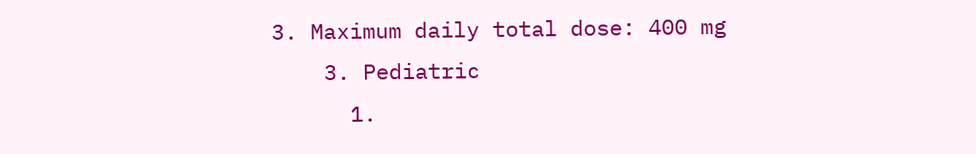3. Maximum daily total dose: 400 mg
    3. Pediatric
      1.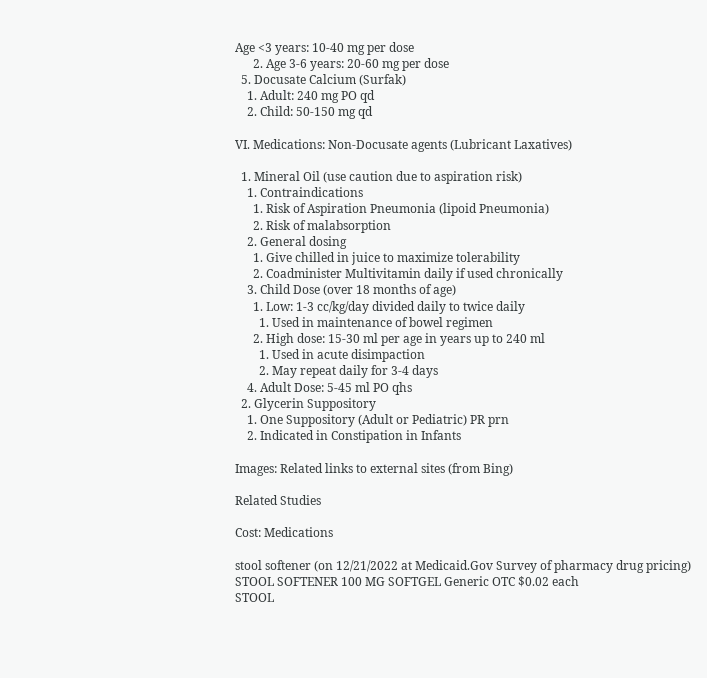Age <3 years: 10-40 mg per dose
      2. Age 3-6 years: 20-60 mg per dose
  5. Docusate Calcium (Surfak)
    1. Adult: 240 mg PO qd
    2. Child: 50-150 mg qd

VI. Medications: Non-Docusate agents (Lubricant Laxatives)

  1. Mineral Oil (use caution due to aspiration risk)
    1. Contraindications
      1. Risk of Aspiration Pneumonia (lipoid Pneumonia)
      2. Risk of malabsorption
    2. General dosing
      1. Give chilled in juice to maximize tolerability
      2. Coadminister Multivitamin daily if used chronically
    3. Child Dose (over 18 months of age)
      1. Low: 1-3 cc/kg/day divided daily to twice daily
        1. Used in maintenance of bowel regimen
      2. High dose: 15-30 ml per age in years up to 240 ml
        1. Used in acute disimpaction
        2. May repeat daily for 3-4 days
    4. Adult Dose: 5-45 ml PO qhs
  2. Glycerin Suppository
    1. One Suppository (Adult or Pediatric) PR prn
    2. Indicated in Constipation in Infants

Images: Related links to external sites (from Bing)

Related Studies

Cost: Medications

stool softener (on 12/21/2022 at Medicaid.Gov Survey of pharmacy drug pricing)
STOOL SOFTENER 100 MG SOFTGEL Generic OTC $0.02 each
STOOL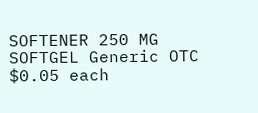SOFTENER 250 MG SOFTGEL Generic OTC $0.05 each